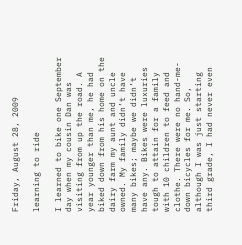Friday, August 28, 2009

learning to ride

I learned to bike one September day when my cousin Dan was visiting from up the road. A year younger than me, he had biked down from his home on the dairy farm my aunt and uncle owned. My family didn’t have many bikes; maybe we didn’t have any. Bikes were luxuries tough to attain for a family with 10 children to feed and clothe. There were no hand-me-down bicycles for me. So, although I was just starting third grade, I had never even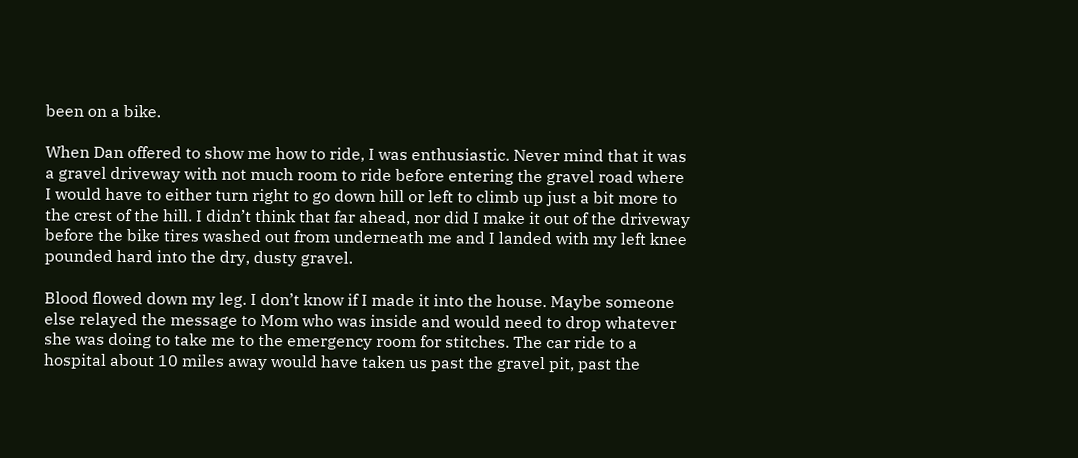been on a bike.

When Dan offered to show me how to ride, I was enthusiastic. Never mind that it was a gravel driveway with not much room to ride before entering the gravel road where I would have to either turn right to go down hill or left to climb up just a bit more to the crest of the hill. I didn’t think that far ahead, nor did I make it out of the driveway before the bike tires washed out from underneath me and I landed with my left knee pounded hard into the dry, dusty gravel.

Blood flowed down my leg. I don’t know if I made it into the house. Maybe someone else relayed the message to Mom who was inside and would need to drop whatever she was doing to take me to the emergency room for stitches. The car ride to a hospital about 10 miles away would have taken us past the gravel pit, past the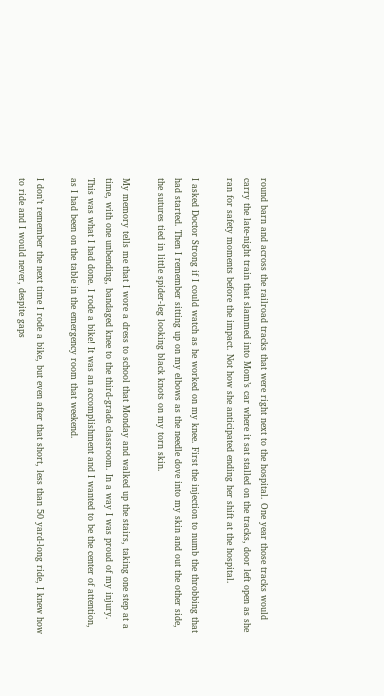round barn and across the railroad tracks that were right next to the hospital. One year those tracks would carry the late-night train that slammed into Mom’s car where it sat stalled on the tracks, door left open as she ran for safety moments before the impact. Not how she anticipated ending her shift at the hospital.

I asked Doctor Strong if I could watch as he worked on my knee. First the injection to numb the throbbing that had started. Then I remember sitting up on my elbows as the needle dove into my skin and out the other side, the sutures tied in little spider-leg looking black knots on my torn skin.

My memory tells me that I wore a dress to school that Monday and walked up the stairs, taking one step at a time, with one unbending, bandaged knee to the third-grade classroom. In a way I was proud of my injury. This was what I had done. I rode a bike! It was an accomplishment and I wanted to be the center of attention, as I had been on the table in the emergency room that weekend.

I don’t remember the next time I rode a bike, but even after that short, less than 50 yard-long ride, I knew how to ride and I would never, despite gaps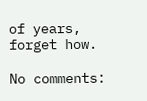of years, forget how.

No comments: